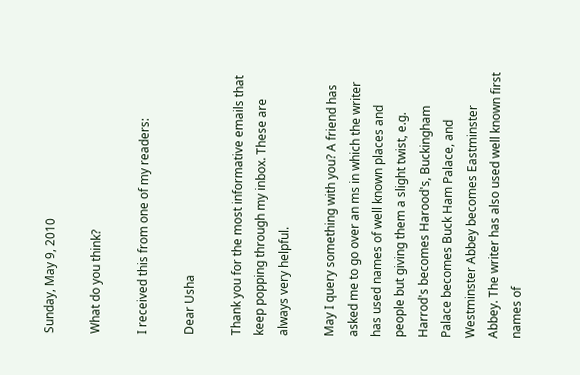Sunday, May 9, 2010

What do you think?

I received this from one of my readers:

Dear Usha

Thank you for the most informative emails that keep popping through my inbox. These are always very helpful.

May I query something with you? A friend has asked me to go over an ms in which the writer has used names of well known places and people but giving them a slight twist, e.g. Harrod's becomes Harood's, Buckingham Palace becomes Buck Ham Palace, and Westminster Abbey becomes Eastminster Abbey. The writer has also used well known first names of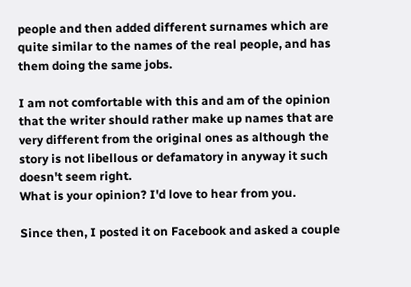people and then added different surnames which are quite similar to the names of the real people, and has them doing the same jobs.

I am not comfortable with this and am of the opinion that the writer should rather make up names that are very different from the original ones as although the story is not libellous or defamatory in anyway it such doesn't seem right.
What is your opinion? I'd love to hear from you.

Since then, I posted it on Facebook and asked a couple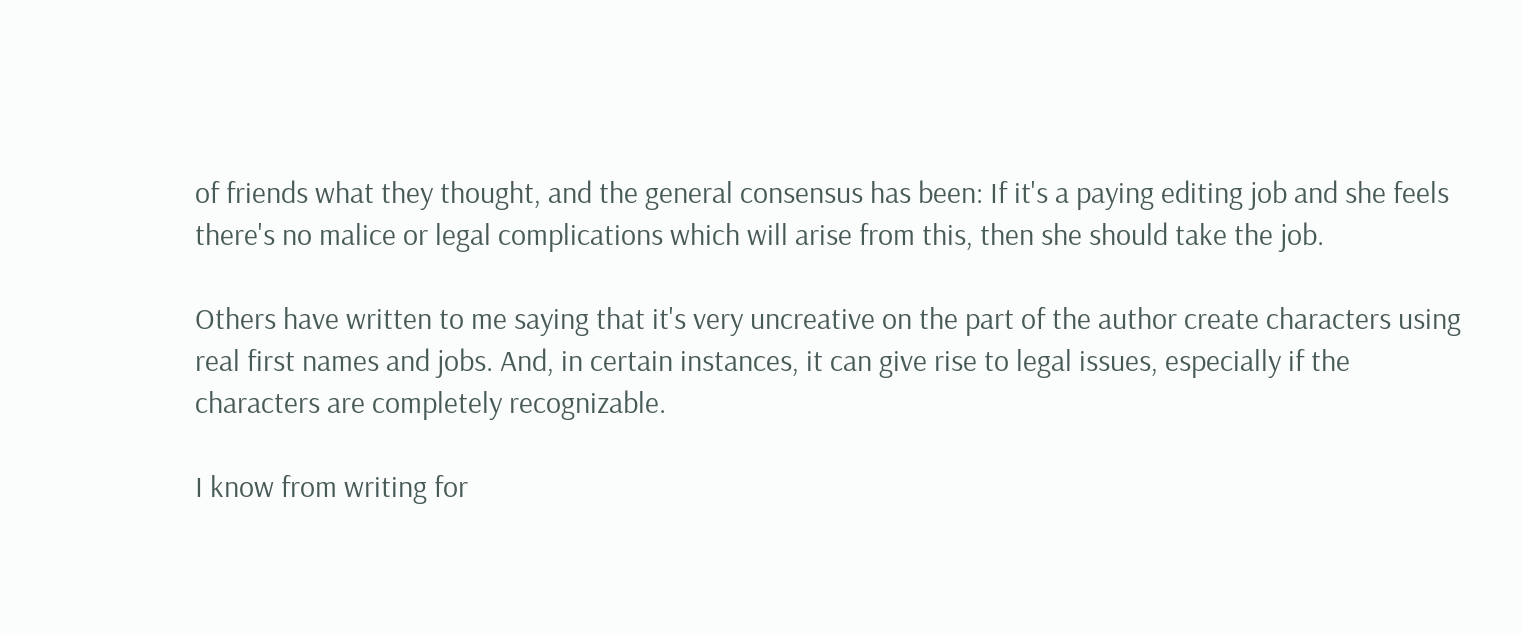of friends what they thought, and the general consensus has been: If it's a paying editing job and she feels there's no malice or legal complications which will arise from this, then she should take the job.

Others have written to me saying that it's very uncreative on the part of the author create characters using real first names and jobs. And, in certain instances, it can give rise to legal issues, especially if the characters are completely recognizable.

I know from writing for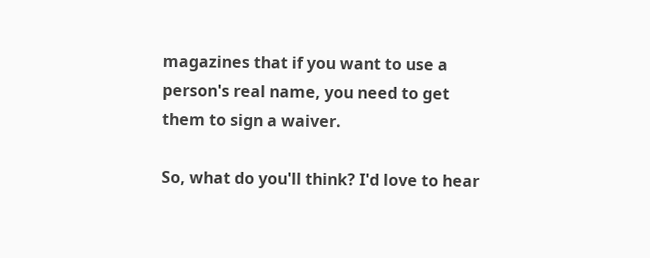magazines that if you want to use a person's real name, you need to get them to sign a waiver.

So, what do you'll think? I'd love to hear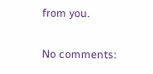from you.

No comments: